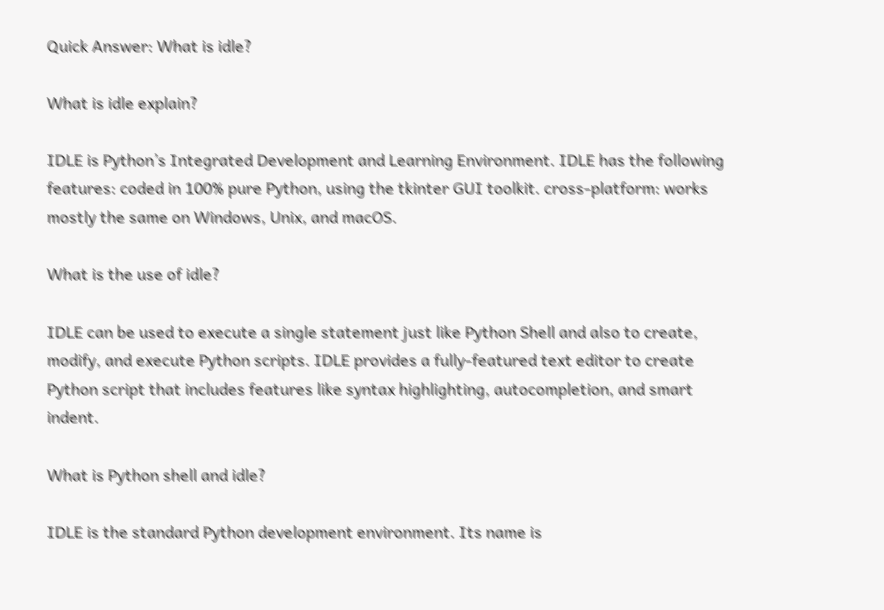Quick Answer: What is idle?

What is idle explain?

IDLE is Python’s Integrated Development and Learning Environment. IDLE has the following features: coded in 100% pure Python, using the tkinter GUI toolkit. cross-platform: works mostly the same on Windows, Unix, and macOS.

What is the use of idle?

IDLE can be used to execute a single statement just like Python Shell and also to create, modify, and execute Python scripts. IDLE provides a fully-featured text editor to create Python script that includes features like syntax highlighting, autocompletion, and smart indent.

What is Python shell and idle?

IDLE is the standard Python development environment. Its name is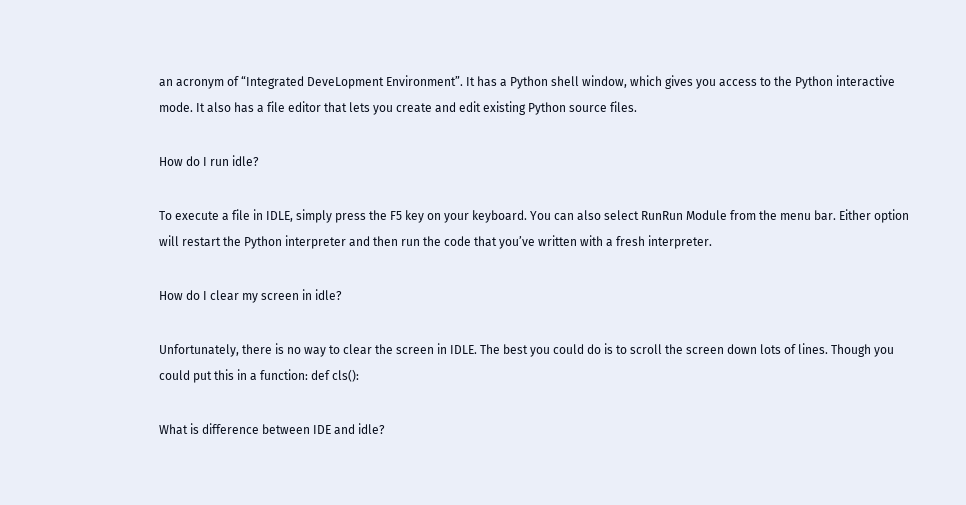an acronym of “Integrated DeveLopment Environment”. It has a Python shell window, which gives you access to the Python interactive mode. It also has a file editor that lets you create and edit existing Python source files.

How do I run idle?

To execute a file in IDLE, simply press the F5 key on your keyboard. You can also select RunRun Module from the menu bar. Either option will restart the Python interpreter and then run the code that you’ve written with a fresh interpreter.

How do I clear my screen in idle?

Unfortunately, there is no way to clear the screen in IDLE. The best you could do is to scroll the screen down lots of lines. Though you could put this in a function: def cls():

What is difference between IDE and idle?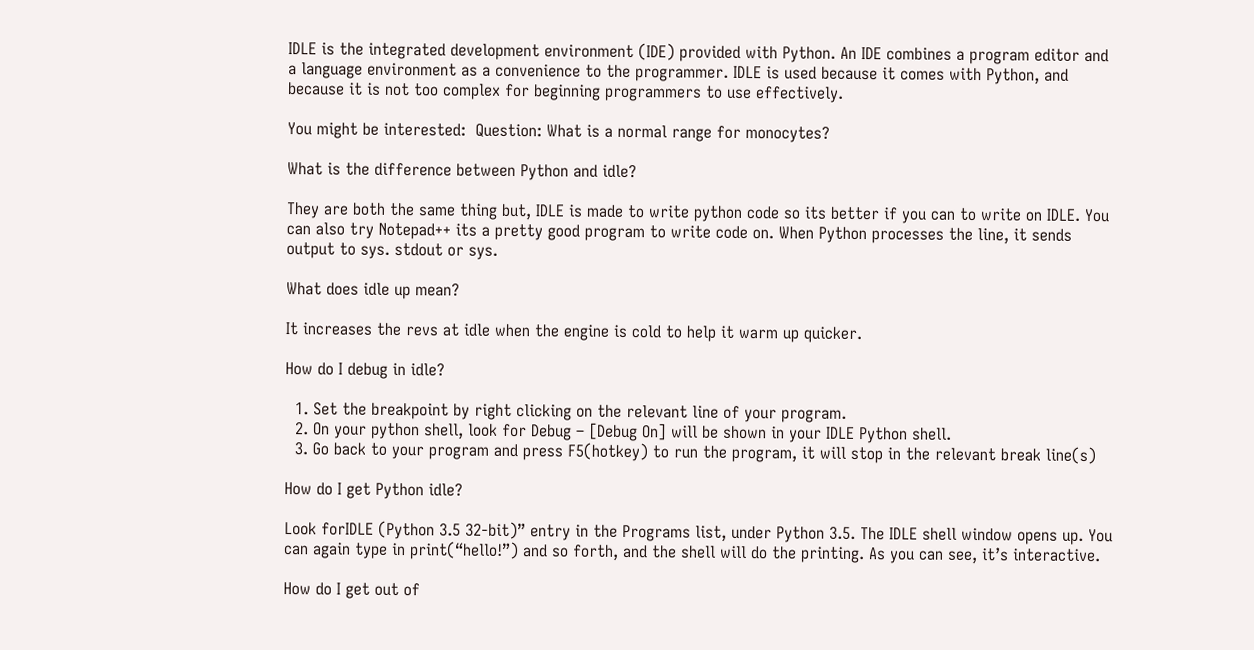IDLE is the integrated development environment (IDE) provided with Python. An IDE combines a program editor and a language environment as a convenience to the programmer. IDLE is used because it comes with Python, and because it is not too complex for beginning programmers to use effectively.

You might be interested:  Question: What is a normal range for monocytes?

What is the difference between Python and idle?

They are both the same thing but, IDLE is made to write python code so its better if you can to write on IDLE. You can also try Notepad++ its a pretty good program to write code on. When Python processes the line, it sends output to sys. stdout or sys.

What does idle up mean?

It increases the revs at idle when the engine is cold to help it warm up quicker.

How do I debug in idle?

  1. Set the breakpoint by right clicking on the relevant line of your program.
  2. On your python shell, look for Debug – [Debug On] will be shown in your IDLE Python shell.
  3. Go back to your program and press F5(hotkey) to run the program, it will stop in the relevant break line(s)

How do I get Python idle?

Look forIDLE (Python 3.5 32-bit)” entry in the Programs list, under Python 3.5. The IDLE shell window opens up. You can again type in print(“hello!”) and so forth, and the shell will do the printing. As you can see, it’s interactive.

How do I get out of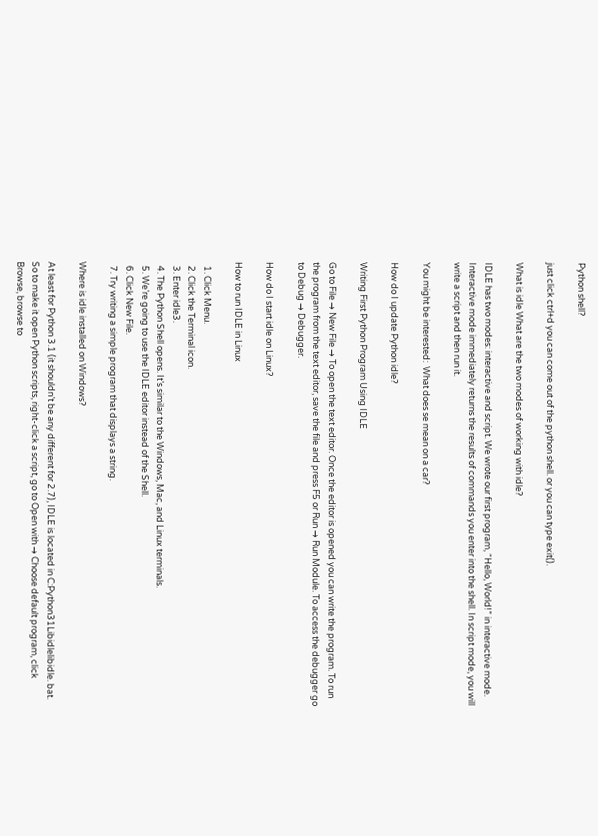Python shell?

just click ctrl+d you can come out of the python shell. or you can type exit().

What is idle What are the two modes of working with idle?

IDLE has two modes: interactive and script. We wrote our first program, “Hello, World!” in interactive mode. Interactive mode immediately returns the results of commands you enter into the shell. In script mode, you will write a script and then run it.

You might be interested:  What does se mean on a car?

How do I update Python idle?

Writing First Python Program Using IDLE

Go to File → New File → To open the text editor. Once the editor is opened you can write the program. To run the program from the text editor, save the file and press F5 or Run → Run Module. To access the debugger go to Debug → Debugger.

How do I start idle on Linux?

How to run IDLE in Linux

  1. Click Menu.
  2. Click the Terminal icon.
  3. Enter idle3.
  4. The Python Shell opens. It’s similar to the Windows, Mac, and Linux terminals.
  5. We’re going to use the IDLE editor instead of the Shell.
  6. Click New File.
  7. Try writing a simple program that displays a string.

Where is idle installed on Windows?

At least for Python 3.1 (it shouldn’t be any different for 2.7), IDLE is located in C:Python31Libidlelibidle. bat. So to make it open Python scripts, right-click a script, go to Open with → Choose default program, click Browse, browse to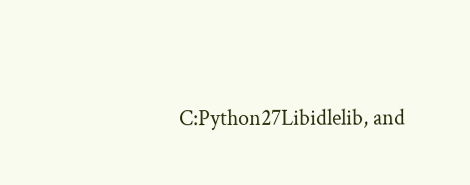C:Python27Libidlelib, and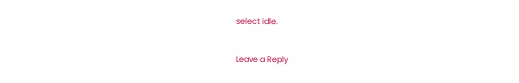select idle.

Leave a Reply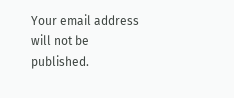Your email address will not be published.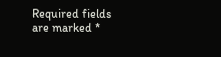Required fields are marked *